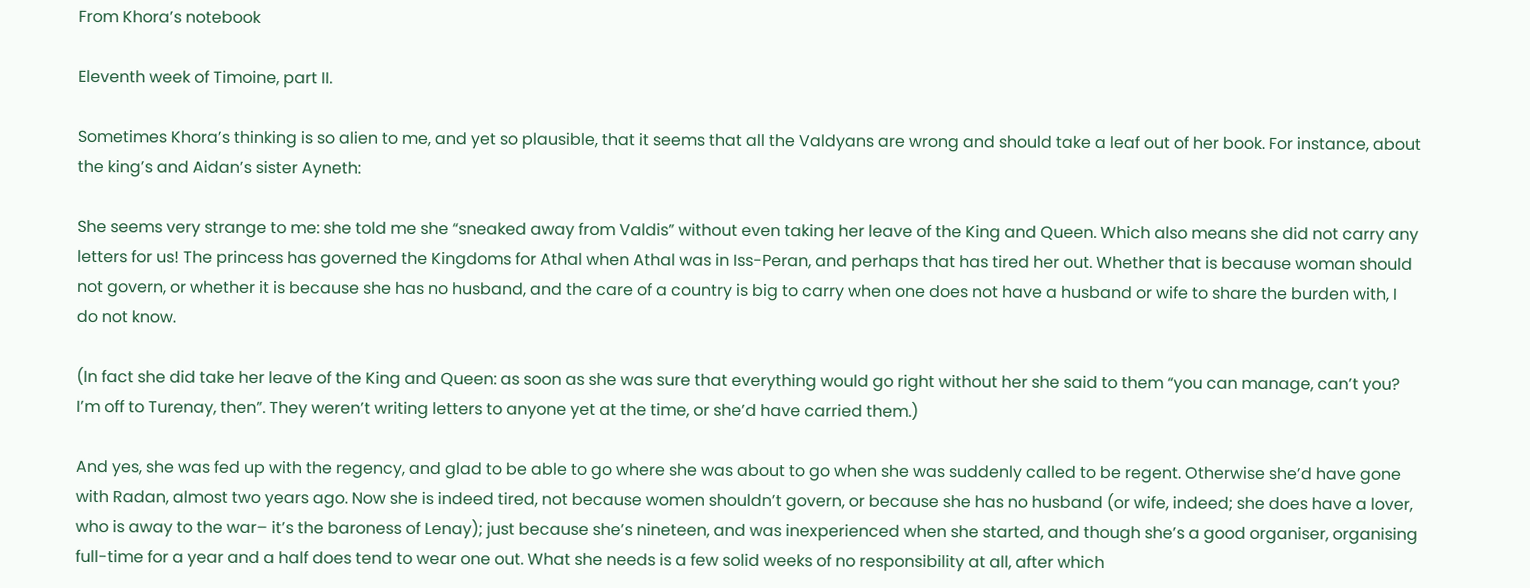From Khora’s notebook

Eleventh week of Timoine, part II.

Sometimes Khora’s thinking is so alien to me, and yet so plausible, that it seems that all the Valdyans are wrong and should take a leaf out of her book. For instance, about the king’s and Aidan’s sister Ayneth:

She seems very strange to me: she told me she “sneaked away from Valdis” without even taking her leave of the King and Queen. Which also means she did not carry any letters for us! The princess has governed the Kingdoms for Athal when Athal was in Iss-Peran, and perhaps that has tired her out. Whether that is because woman should not govern, or whether it is because she has no husband, and the care of a country is big to carry when one does not have a husband or wife to share the burden with, I do not know.

(In fact she did take her leave of the King and Queen: as soon as she was sure that everything would go right without her she said to them “you can manage, can’t you? I’m off to Turenay, then”. They weren’t writing letters to anyone yet at the time, or she’d have carried them.)

And yes, she was fed up with the regency, and glad to be able to go where she was about to go when she was suddenly called to be regent. Otherwise she’d have gone with Radan, almost two years ago. Now she is indeed tired, not because women shouldn’t govern, or because she has no husband (or wife, indeed; she does have a lover, who is away to the war– it’s the baroness of Lenay); just because she’s nineteen, and was inexperienced when she started, and though she’s a good organiser, organising full-time for a year and a half does tend to wear one out. What she needs is a few solid weeks of no responsibility at all, after which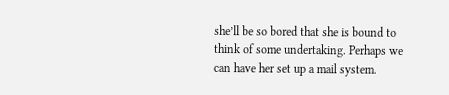she’ll be so bored that she is bound to think of some undertaking. Perhaps we can have her set up a mail system.